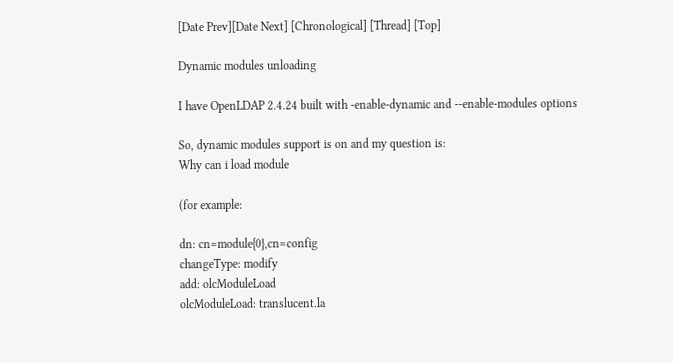[Date Prev][Date Next] [Chronological] [Thread] [Top]

Dynamic modules unloading

I have OpenLDAP 2.4.24 built with -enable-dynamic and --enable-modules options

So, dynamic modules support is on and my question is:
Why can i load module

(for example:

dn: cn=module{0},cn=config
changeType: modify
add: olcModuleLoad
olcModuleLoad: translucent.la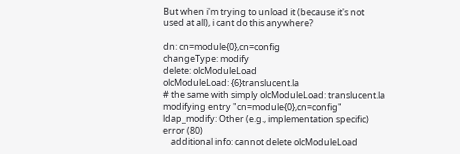But when i'm trying to unload it (because it's not used at all), i cant do this anywhere?

dn: cn=module{0},cn=config
changeType: modify
delete: olcModuleLoad
olcModuleLoad: {6}translucent.la
# the same with simply olcModuleLoad: translucent.la
modifying entry "cn=module{0},cn=config"
ldap_modify: Other (e.g., implementation specific) error (80)
    additional info: cannot delete olcModuleLoad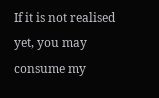If it is not realised yet, you may consume my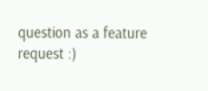question as a feature request :)